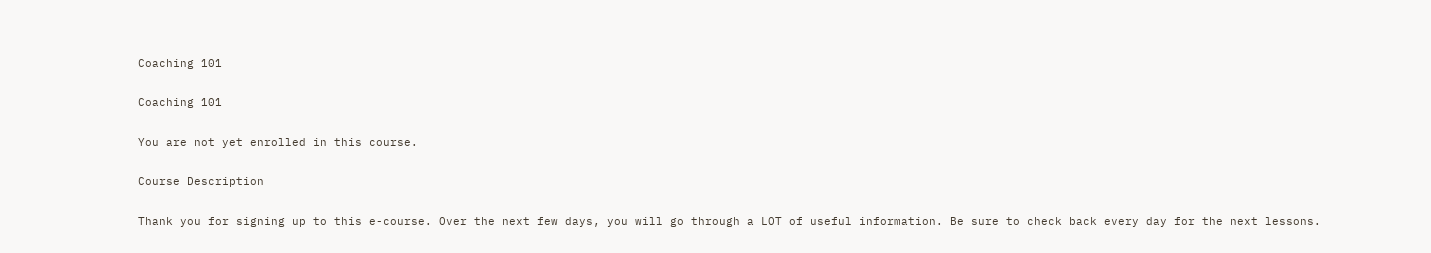Coaching 101

Coaching 101

You are not yet enrolled in this course.

Course Description

Thank you for signing up to this e-course. Over the next few days, you will go through a LOT of useful information. Be sure to check back every day for the next lessons.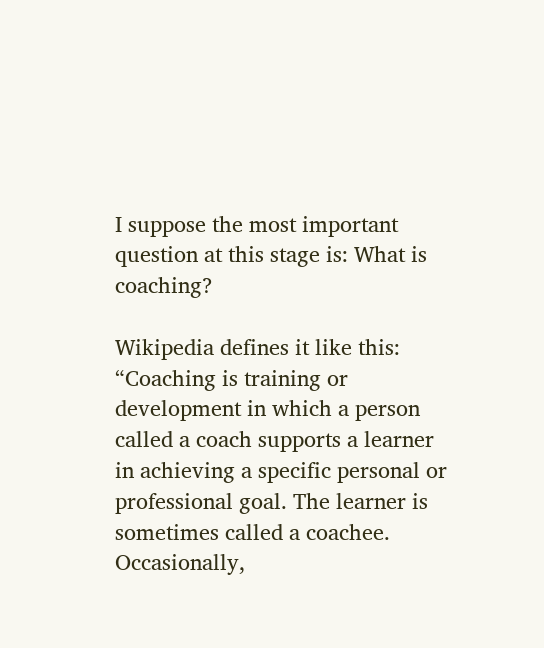I suppose the most important question at this stage is: What is coaching?

Wikipedia defines it like this:
“Coaching is training or development in which a person called a coach supports a learner in achieving a specific personal or professional goal. The learner is sometimes called a coachee. Occasionally,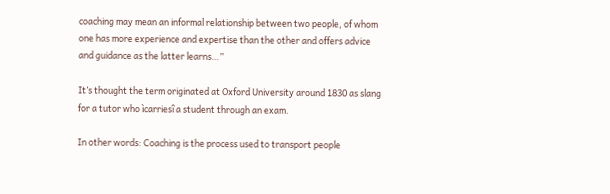coaching may mean an informal relationship between two people, of whom one has more experience and expertise than the other and offers advice and guidance as the latter learns…”

It’s thought the term originated at Oxford University around 1830 as slang for a tutor who ìcarriesî a student through an exam.

In other words: Coaching is the process used to transport people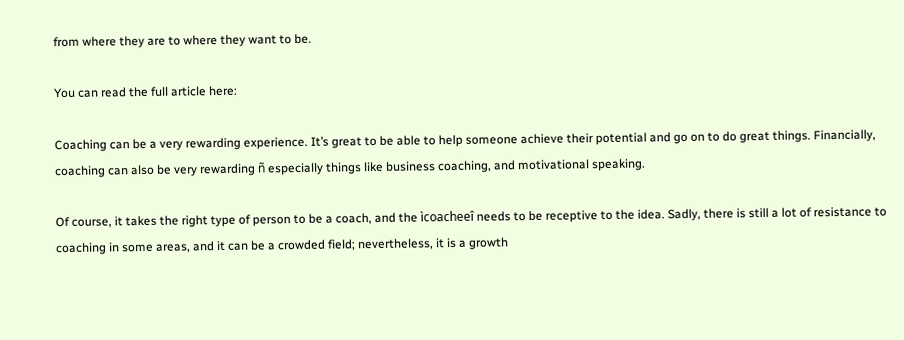from where they are to where they want to be.

You can read the full article here:

Coaching can be a very rewarding experience. It’s great to be able to help someone achieve their potential and go on to do great things. Financially, coaching can also be very rewarding ñ especially things like business coaching, and motivational speaking.

Of course, it takes the right type of person to be a coach, and the ìcoacheeî needs to be receptive to the idea. Sadly, there is still a lot of resistance to coaching in some areas, and it can be a crowded field; nevertheless, it is a growth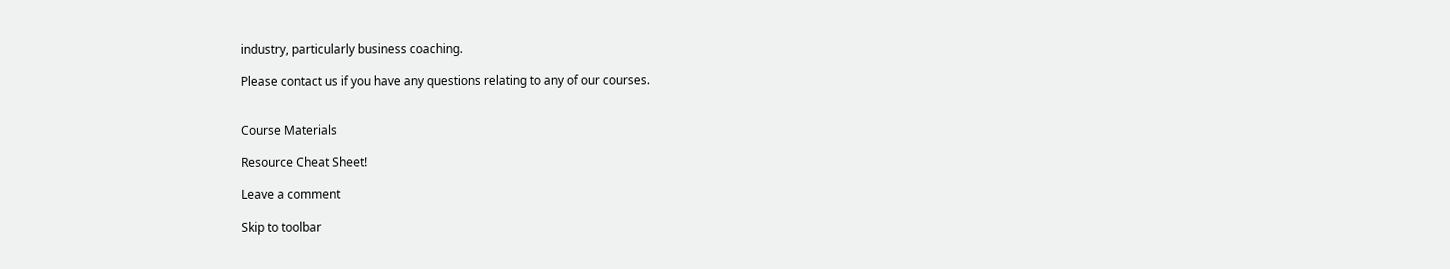industry, particularly business coaching.

Please contact us if you have any questions relating to any of our courses.


Course Materials

Resource Cheat Sheet!

Leave a comment

Skip to toolbar